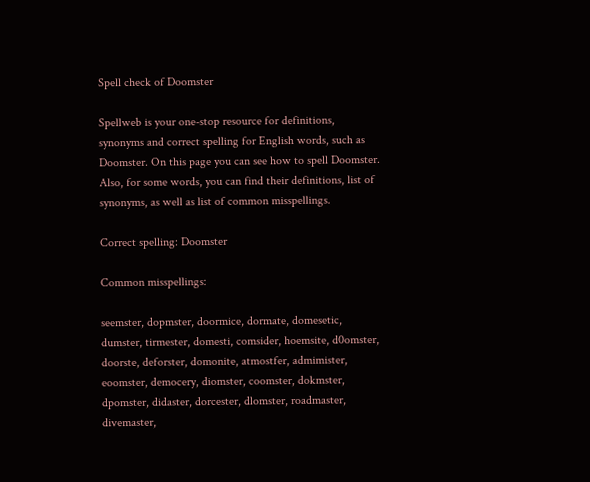Spell check of Doomster

Spellweb is your one-stop resource for definitions, synonyms and correct spelling for English words, such as Doomster. On this page you can see how to spell Doomster. Also, for some words, you can find their definitions, list of synonyms, as well as list of common misspellings.

Correct spelling: Doomster

Common misspellings:

seemster, dopmster, doormice, dormate, domesetic, dumster, tirmester, domesti, comsider, hoemsite, d0omster, doorste, deforster, domonite, atmostfer, admimister, eoomster, democery, diomster, coomster, dokmster, dpomster, didaster, dorcester, dlomster, roadmaster, divemaster,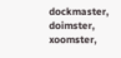dockmaster, doimster, xoomster,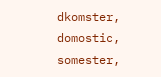dkomster, domostic, somester,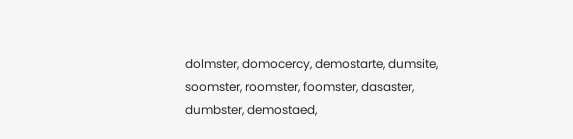dolmster, domocercy, demostarte, dumsite, soomster, roomster, foomster, dasaster, dumbster, demostaed,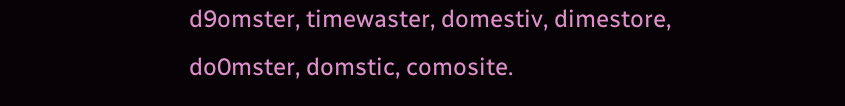d9omster, timewaster, domestiv, dimestore, do0mster, domstic, comosite.